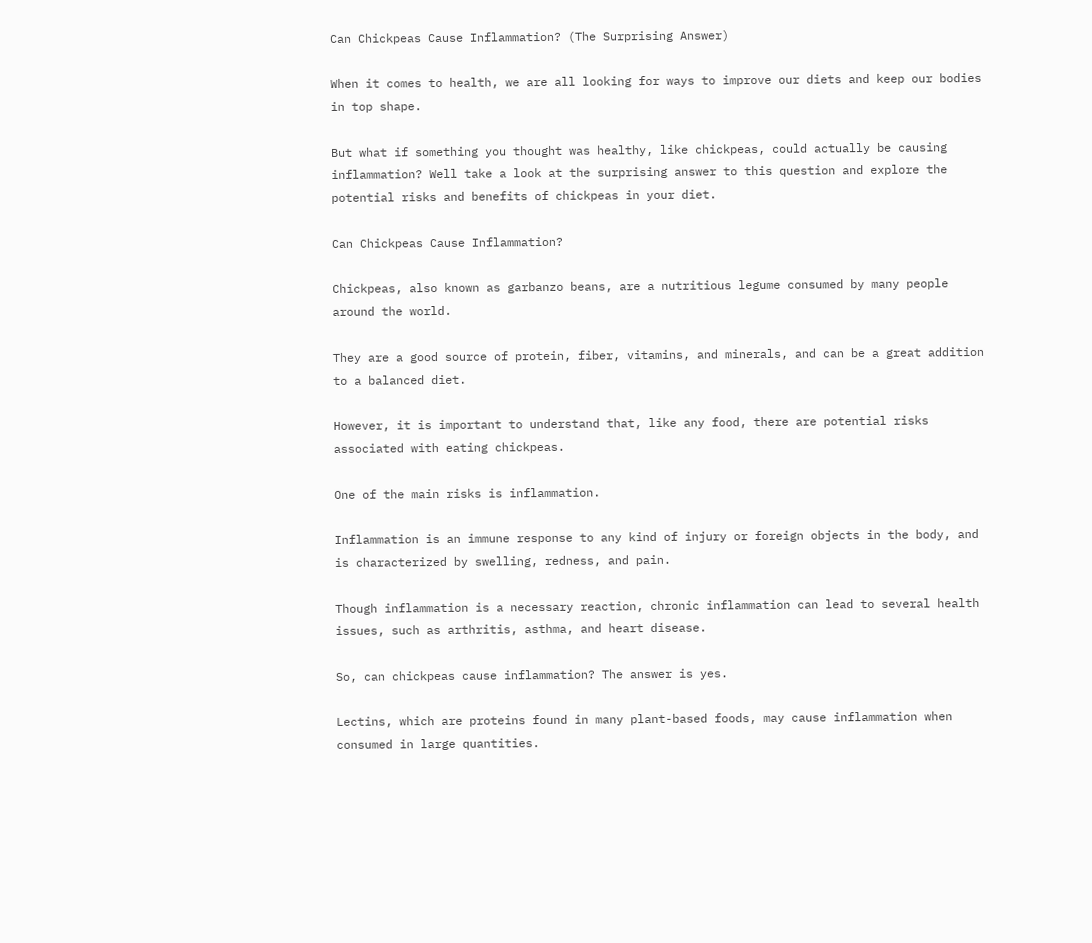Can Chickpeas Cause Inflammation? (The Surprising Answer)

When it comes to health, we are all looking for ways to improve our diets and keep our bodies in top shape.

But what if something you thought was healthy, like chickpeas, could actually be causing inflammation? Well take a look at the surprising answer to this question and explore the potential risks and benefits of chickpeas in your diet.

Can Chickpeas Cause Inflammation?

Chickpeas, also known as garbanzo beans, are a nutritious legume consumed by many people around the world.

They are a good source of protein, fiber, vitamins, and minerals, and can be a great addition to a balanced diet.

However, it is important to understand that, like any food, there are potential risks associated with eating chickpeas.

One of the main risks is inflammation.

Inflammation is an immune response to any kind of injury or foreign objects in the body, and is characterized by swelling, redness, and pain.

Though inflammation is a necessary reaction, chronic inflammation can lead to several health issues, such as arthritis, asthma, and heart disease.

So, can chickpeas cause inflammation? The answer is yes.

Lectins, which are proteins found in many plant-based foods, may cause inflammation when consumed in large quantities.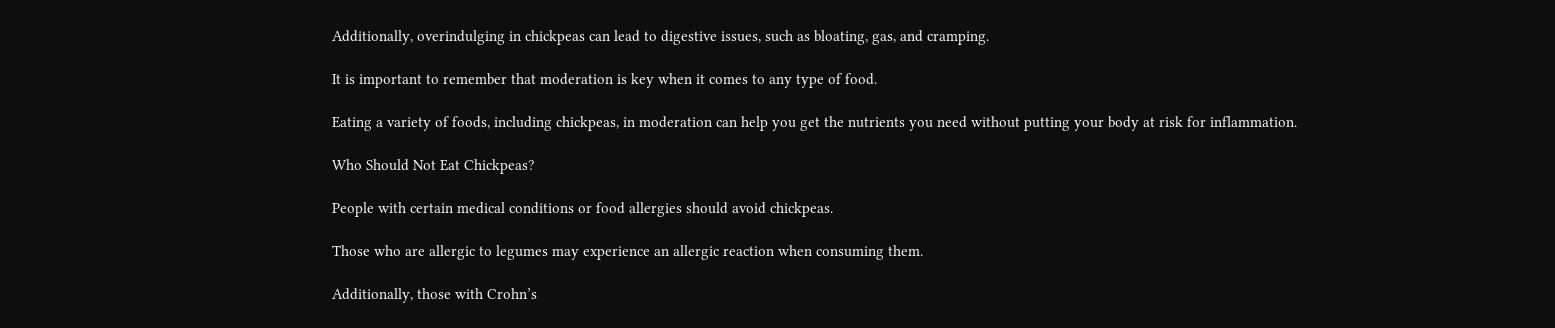Additionally, overindulging in chickpeas can lead to digestive issues, such as bloating, gas, and cramping.

It is important to remember that moderation is key when it comes to any type of food.

Eating a variety of foods, including chickpeas, in moderation can help you get the nutrients you need without putting your body at risk for inflammation.

Who Should Not Eat Chickpeas?

People with certain medical conditions or food allergies should avoid chickpeas.

Those who are allergic to legumes may experience an allergic reaction when consuming them.

Additionally, those with Crohn’s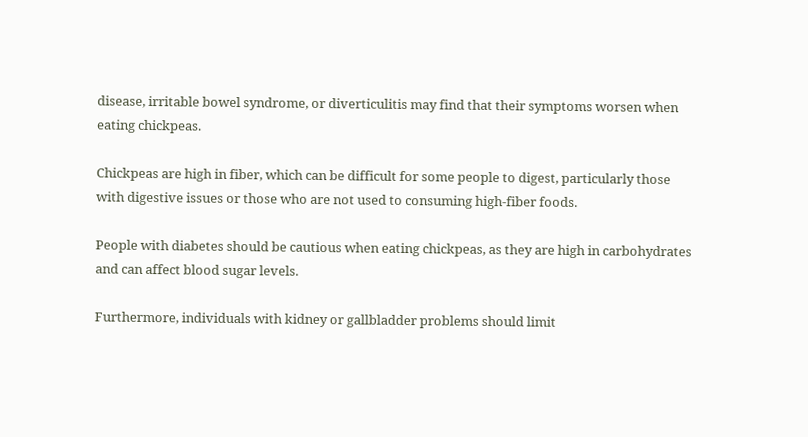disease, irritable bowel syndrome, or diverticulitis may find that their symptoms worsen when eating chickpeas.

Chickpeas are high in fiber, which can be difficult for some people to digest, particularly those with digestive issues or those who are not used to consuming high-fiber foods.

People with diabetes should be cautious when eating chickpeas, as they are high in carbohydrates and can affect blood sugar levels.

Furthermore, individuals with kidney or gallbladder problems should limit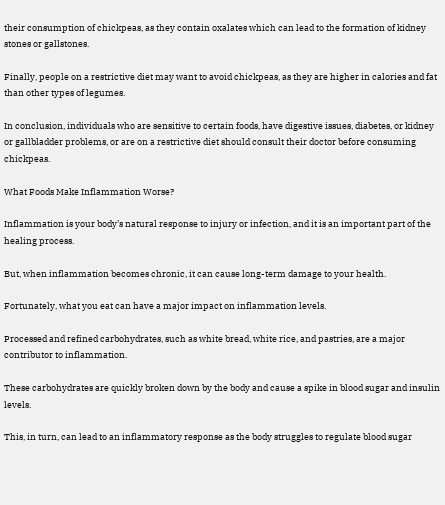their consumption of chickpeas, as they contain oxalates which can lead to the formation of kidney stones or gallstones.

Finally, people on a restrictive diet may want to avoid chickpeas, as they are higher in calories and fat than other types of legumes.

In conclusion, individuals who are sensitive to certain foods, have digestive issues, diabetes, or kidney or gallbladder problems, or are on a restrictive diet should consult their doctor before consuming chickpeas.

What Foods Make Inflammation Worse?

Inflammation is your body’s natural response to injury or infection, and it is an important part of the healing process.

But, when inflammation becomes chronic, it can cause long-term damage to your health.

Fortunately, what you eat can have a major impact on inflammation levels.

Processed and refined carbohydrates, such as white bread, white rice, and pastries, are a major contributor to inflammation.

These carbohydrates are quickly broken down by the body and cause a spike in blood sugar and insulin levels.

This, in turn, can lead to an inflammatory response as the body struggles to regulate blood sugar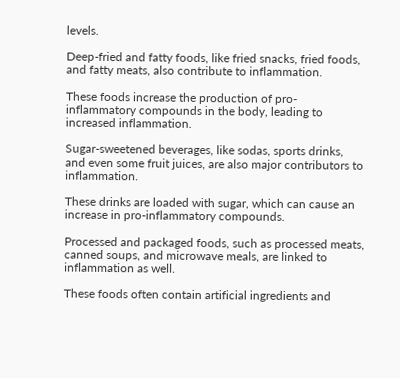levels.

Deep-fried and fatty foods, like fried snacks, fried foods, and fatty meats, also contribute to inflammation.

These foods increase the production of pro-inflammatory compounds in the body, leading to increased inflammation.

Sugar-sweetened beverages, like sodas, sports drinks, and even some fruit juices, are also major contributors to inflammation.

These drinks are loaded with sugar, which can cause an increase in pro-inflammatory compounds.

Processed and packaged foods, such as processed meats, canned soups, and microwave meals, are linked to inflammation as well.

These foods often contain artificial ingredients and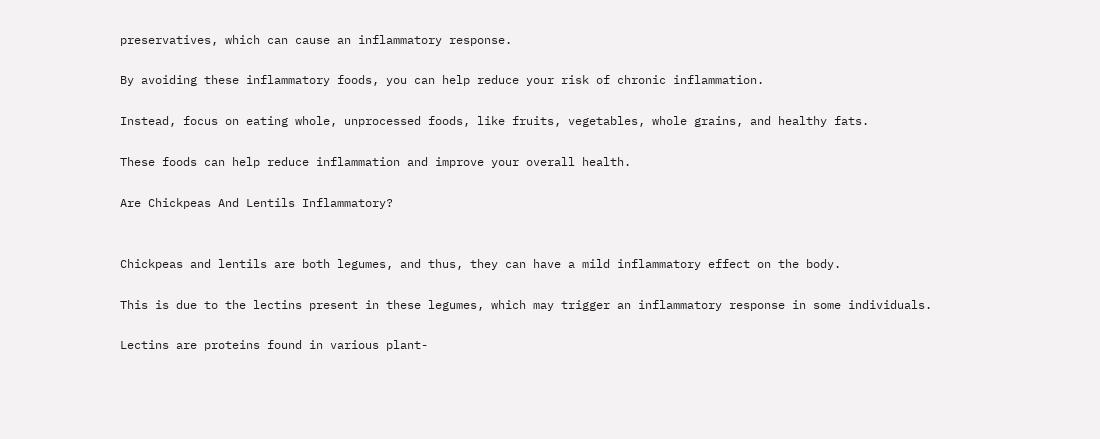preservatives, which can cause an inflammatory response.

By avoiding these inflammatory foods, you can help reduce your risk of chronic inflammation.

Instead, focus on eating whole, unprocessed foods, like fruits, vegetables, whole grains, and healthy fats.

These foods can help reduce inflammation and improve your overall health.

Are Chickpeas And Lentils Inflammatory?


Chickpeas and lentils are both legumes, and thus, they can have a mild inflammatory effect on the body.

This is due to the lectins present in these legumes, which may trigger an inflammatory response in some individuals.

Lectins are proteins found in various plant-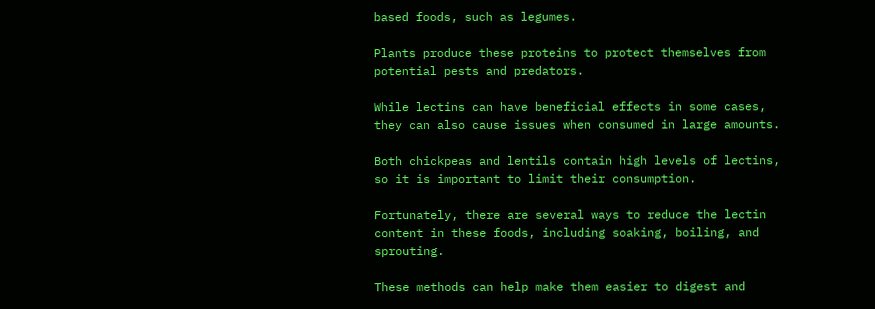based foods, such as legumes.

Plants produce these proteins to protect themselves from potential pests and predators.

While lectins can have beneficial effects in some cases, they can also cause issues when consumed in large amounts.

Both chickpeas and lentils contain high levels of lectins, so it is important to limit their consumption.

Fortunately, there are several ways to reduce the lectin content in these foods, including soaking, boiling, and sprouting.

These methods can help make them easier to digest and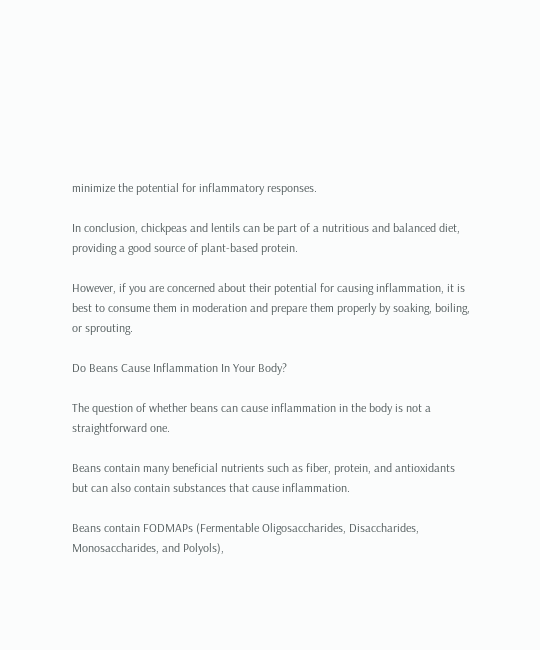minimize the potential for inflammatory responses.

In conclusion, chickpeas and lentils can be part of a nutritious and balanced diet, providing a good source of plant-based protein.

However, if you are concerned about their potential for causing inflammation, it is best to consume them in moderation and prepare them properly by soaking, boiling, or sprouting.

Do Beans Cause Inflammation In Your Body?

The question of whether beans can cause inflammation in the body is not a straightforward one.

Beans contain many beneficial nutrients such as fiber, protein, and antioxidants but can also contain substances that cause inflammation.

Beans contain FODMAPs (Fermentable Oligosaccharides, Disaccharides, Monosaccharides, and Polyols),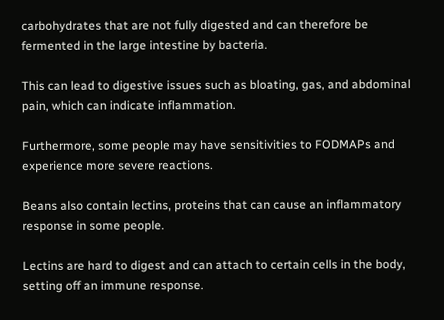carbohydrates that are not fully digested and can therefore be fermented in the large intestine by bacteria.

This can lead to digestive issues such as bloating, gas, and abdominal pain, which can indicate inflammation.

Furthermore, some people may have sensitivities to FODMAPs and experience more severe reactions.

Beans also contain lectins, proteins that can cause an inflammatory response in some people.

Lectins are hard to digest and can attach to certain cells in the body, setting off an immune response.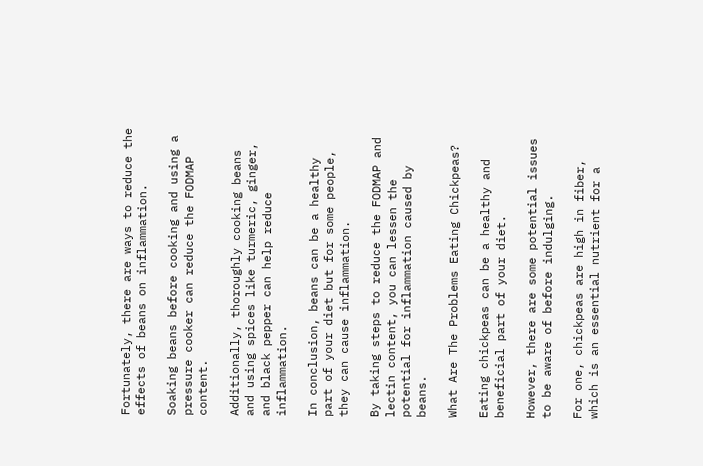Fortunately, there are ways to reduce the effects of beans on inflammation.

Soaking beans before cooking and using a pressure cooker can reduce the FODMAP content.

Additionally, thoroughly cooking beans and using spices like turmeric, ginger, and black pepper can help reduce inflammation.

In conclusion, beans can be a healthy part of your diet but for some people, they can cause inflammation.

By taking steps to reduce the FODMAP and lectin content, you can lessen the potential for inflammation caused by beans.

What Are The Problems Eating Chickpeas?

Eating chickpeas can be a healthy and beneficial part of your diet.

However, there are some potential issues to be aware of before indulging.

For one, chickpeas are high in fiber, which is an essential nutrient for a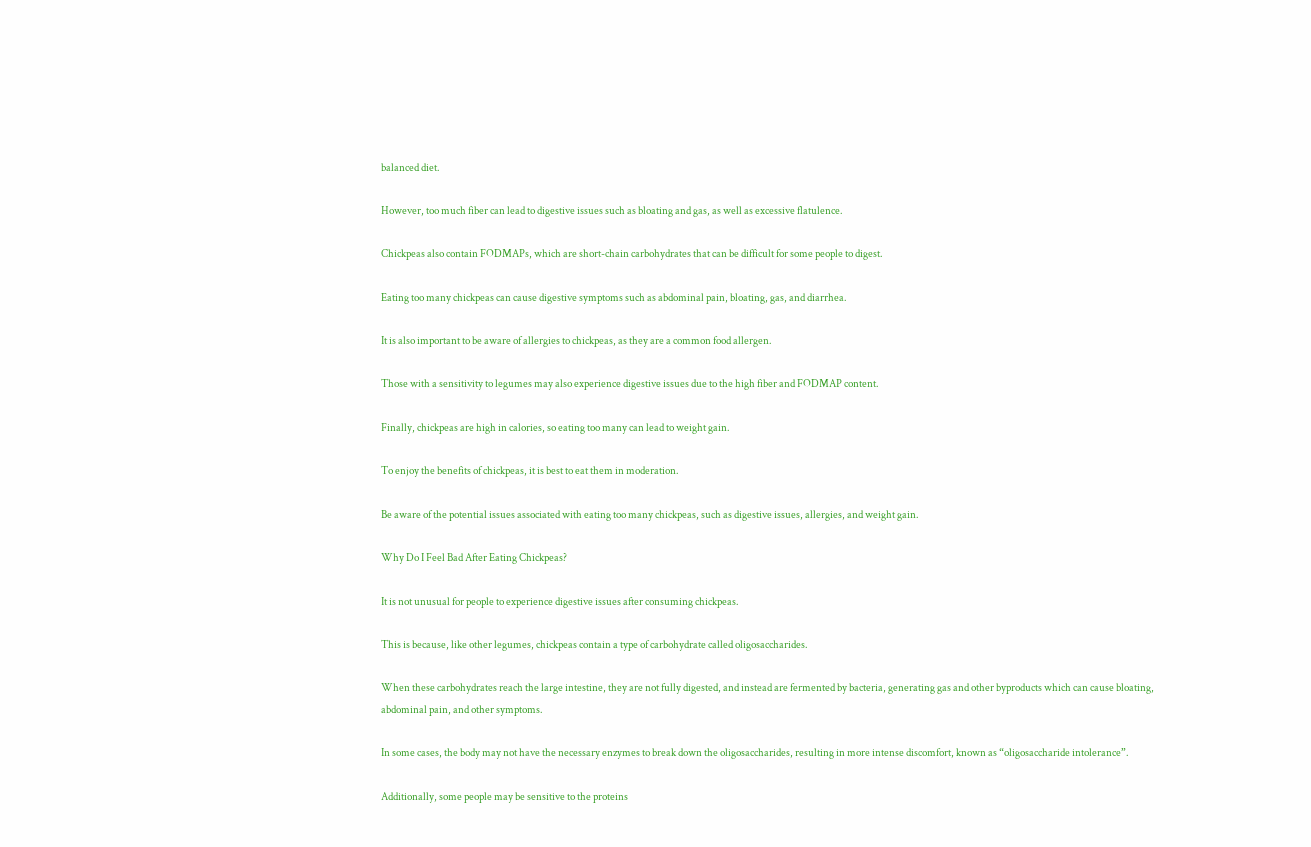balanced diet.

However, too much fiber can lead to digestive issues such as bloating and gas, as well as excessive flatulence.

Chickpeas also contain FODMAPs, which are short-chain carbohydrates that can be difficult for some people to digest.

Eating too many chickpeas can cause digestive symptoms such as abdominal pain, bloating, gas, and diarrhea.

It is also important to be aware of allergies to chickpeas, as they are a common food allergen.

Those with a sensitivity to legumes may also experience digestive issues due to the high fiber and FODMAP content.

Finally, chickpeas are high in calories, so eating too many can lead to weight gain.

To enjoy the benefits of chickpeas, it is best to eat them in moderation.

Be aware of the potential issues associated with eating too many chickpeas, such as digestive issues, allergies, and weight gain.

Why Do I Feel Bad After Eating Chickpeas?

It is not unusual for people to experience digestive issues after consuming chickpeas.

This is because, like other legumes, chickpeas contain a type of carbohydrate called oligosaccharides.

When these carbohydrates reach the large intestine, they are not fully digested, and instead are fermented by bacteria, generating gas and other byproducts which can cause bloating, abdominal pain, and other symptoms.

In some cases, the body may not have the necessary enzymes to break down the oligosaccharides, resulting in more intense discomfort, known as “oligosaccharide intolerance”.

Additionally, some people may be sensitive to the proteins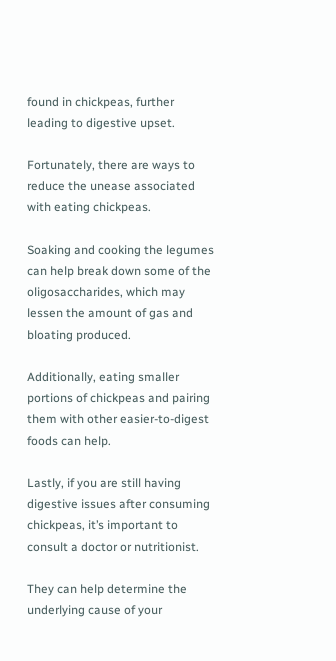found in chickpeas, further leading to digestive upset.

Fortunately, there are ways to reduce the unease associated with eating chickpeas.

Soaking and cooking the legumes can help break down some of the oligosaccharides, which may lessen the amount of gas and bloating produced.

Additionally, eating smaller portions of chickpeas and pairing them with other easier-to-digest foods can help.

Lastly, if you are still having digestive issues after consuming chickpeas, it’s important to consult a doctor or nutritionist.

They can help determine the underlying cause of your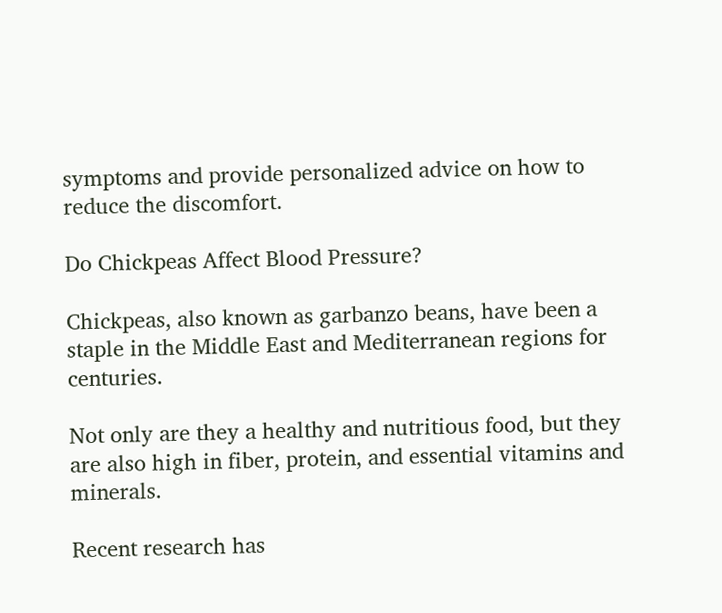symptoms and provide personalized advice on how to reduce the discomfort.

Do Chickpeas Affect Blood Pressure?

Chickpeas, also known as garbanzo beans, have been a staple in the Middle East and Mediterranean regions for centuries.

Not only are they a healthy and nutritious food, but they are also high in fiber, protein, and essential vitamins and minerals.

Recent research has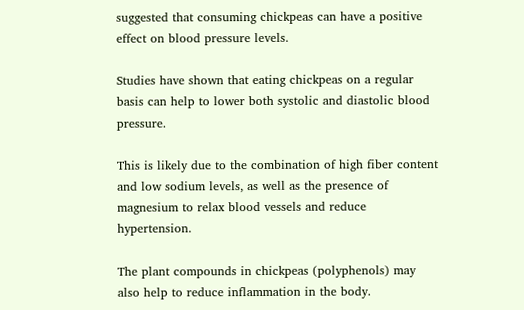suggested that consuming chickpeas can have a positive effect on blood pressure levels.

Studies have shown that eating chickpeas on a regular basis can help to lower both systolic and diastolic blood pressure.

This is likely due to the combination of high fiber content and low sodium levels, as well as the presence of magnesium to relax blood vessels and reduce hypertension.

The plant compounds in chickpeas (polyphenols) may also help to reduce inflammation in the body.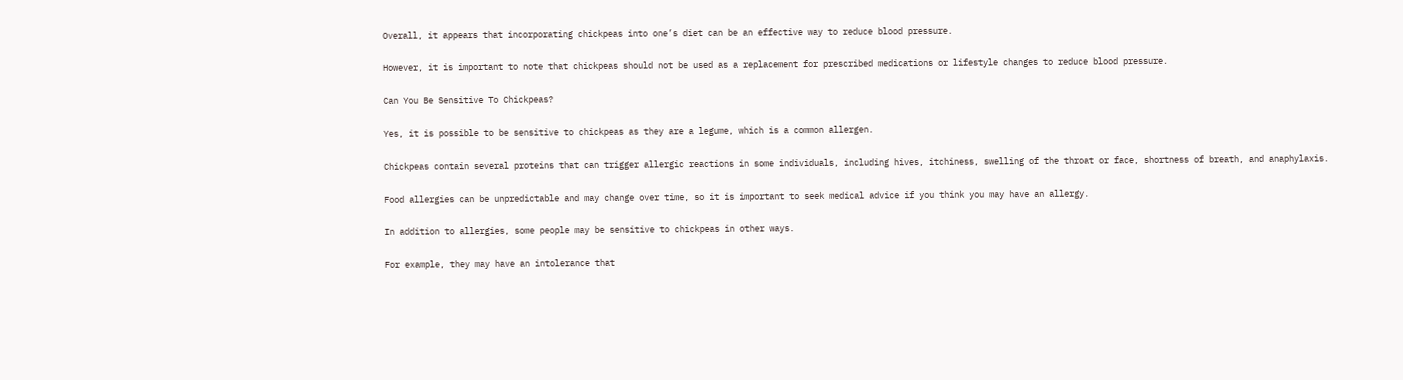Overall, it appears that incorporating chickpeas into one’s diet can be an effective way to reduce blood pressure.

However, it is important to note that chickpeas should not be used as a replacement for prescribed medications or lifestyle changes to reduce blood pressure.

Can You Be Sensitive To Chickpeas?

Yes, it is possible to be sensitive to chickpeas as they are a legume, which is a common allergen.

Chickpeas contain several proteins that can trigger allergic reactions in some individuals, including hives, itchiness, swelling of the throat or face, shortness of breath, and anaphylaxis.

Food allergies can be unpredictable and may change over time, so it is important to seek medical advice if you think you may have an allergy.

In addition to allergies, some people may be sensitive to chickpeas in other ways.

For example, they may have an intolerance that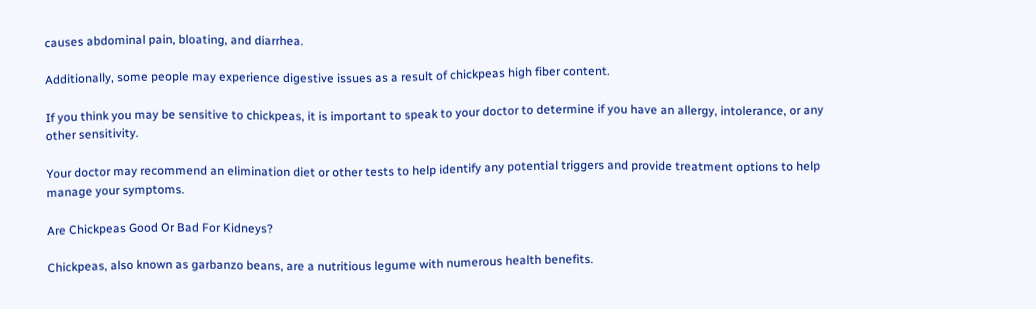causes abdominal pain, bloating, and diarrhea.

Additionally, some people may experience digestive issues as a result of chickpeas high fiber content.

If you think you may be sensitive to chickpeas, it is important to speak to your doctor to determine if you have an allergy, intolerance, or any other sensitivity.

Your doctor may recommend an elimination diet or other tests to help identify any potential triggers and provide treatment options to help manage your symptoms.

Are Chickpeas Good Or Bad For Kidneys?

Chickpeas, also known as garbanzo beans, are a nutritious legume with numerous health benefits.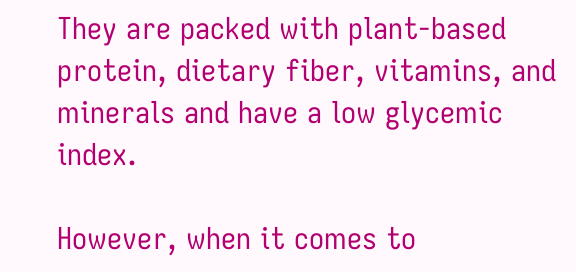They are packed with plant-based protein, dietary fiber, vitamins, and minerals and have a low glycemic index.

However, when it comes to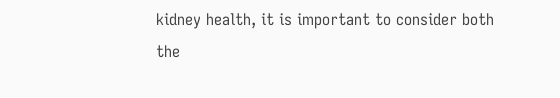kidney health, it is important to consider both the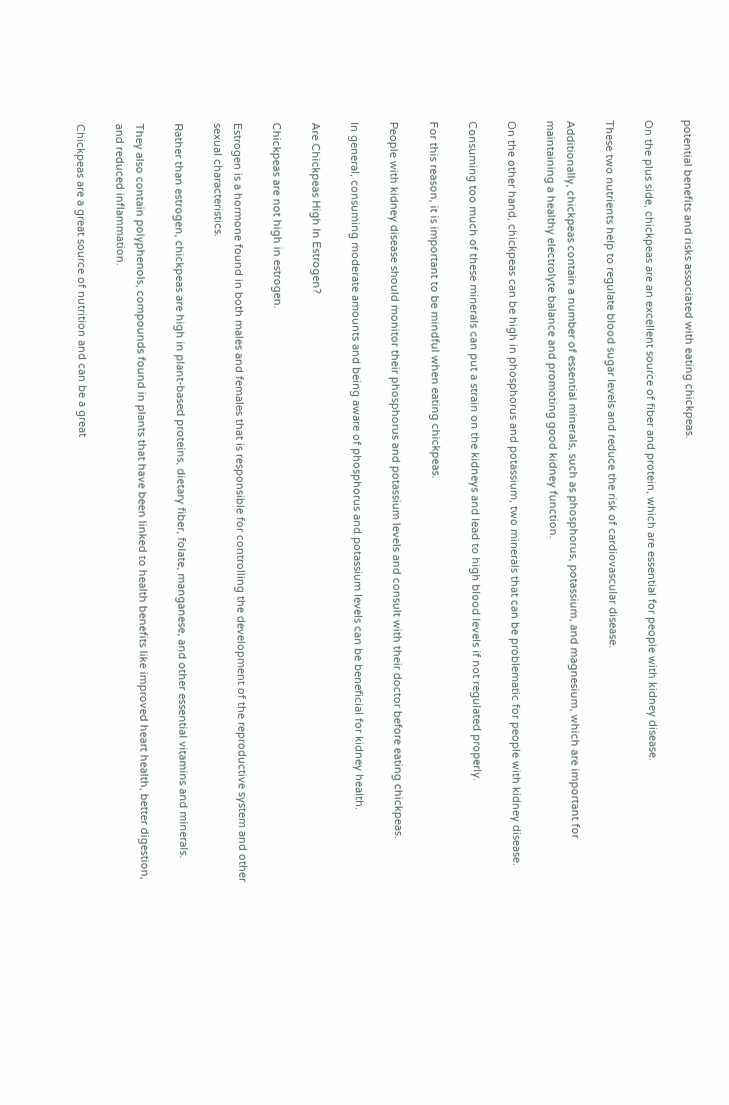potential benefits and risks associated with eating chickpeas.

On the plus side, chickpeas are an excellent source of fiber and protein, which are essential for people with kidney disease.

These two nutrients help to regulate blood sugar levels and reduce the risk of cardiovascular disease.

Additionally, chickpeas contain a number of essential minerals, such as phosphorus, potassium, and magnesium, which are important for maintaining a healthy electrolyte balance and promoting good kidney function.

On the other hand, chickpeas can be high in phosphorus and potassium, two minerals that can be problematic for people with kidney disease.

Consuming too much of these minerals can put a strain on the kidneys and lead to high blood levels if not regulated properly.

For this reason, it is important to be mindful when eating chickpeas.

People with kidney disease should monitor their phosphorus and potassium levels and consult with their doctor before eating chickpeas.

In general, consuming moderate amounts and being aware of phosphorus and potassium levels can be beneficial for kidney health.

Are Chickpeas High In Estrogen?

Chickpeas are not high in estrogen.

Estrogen is a hormone found in both males and females that is responsible for controlling the development of the reproductive system and other sexual characteristics.

Rather than estrogen, chickpeas are high in plant-based proteins, dietary fiber, folate, manganese, and other essential vitamins and minerals.

They also contain polyphenols, compounds found in plants that have been linked to health benefits like improved heart health, better digestion, and reduced inflammation.

Chickpeas are a great source of nutrition and can be a great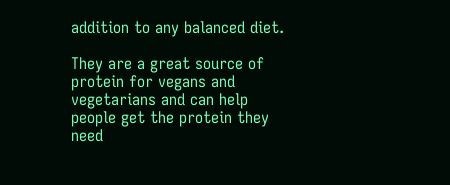addition to any balanced diet.

They are a great source of protein for vegans and vegetarians and can help people get the protein they need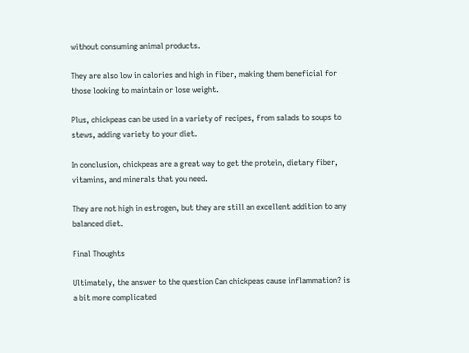without consuming animal products.

They are also low in calories and high in fiber, making them beneficial for those looking to maintain or lose weight.

Plus, chickpeas can be used in a variety of recipes, from salads to soups to stews, adding variety to your diet.

In conclusion, chickpeas are a great way to get the protein, dietary fiber, vitamins, and minerals that you need.

They are not high in estrogen, but they are still an excellent addition to any balanced diet.

Final Thoughts

Ultimately, the answer to the question Can chickpeas cause inflammation? is a bit more complicated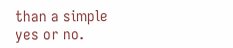than a simple yes or no.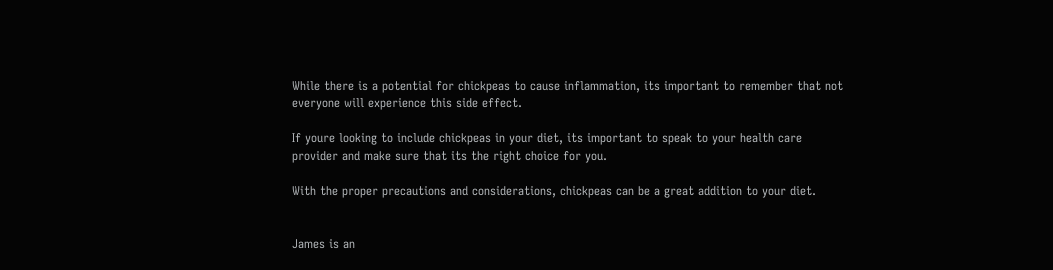While there is a potential for chickpeas to cause inflammation, its important to remember that not everyone will experience this side effect.

If youre looking to include chickpeas in your diet, its important to speak to your health care provider and make sure that its the right choice for you.

With the proper precautions and considerations, chickpeas can be a great addition to your diet.


James is an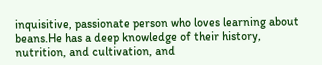inquisitive, passionate person who loves learning about beans.He has a deep knowledge of their history, nutrition, and cultivation, and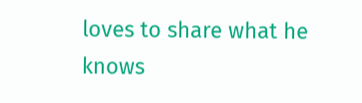loves to share what he knows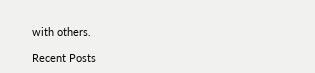with others.

Recent Posts